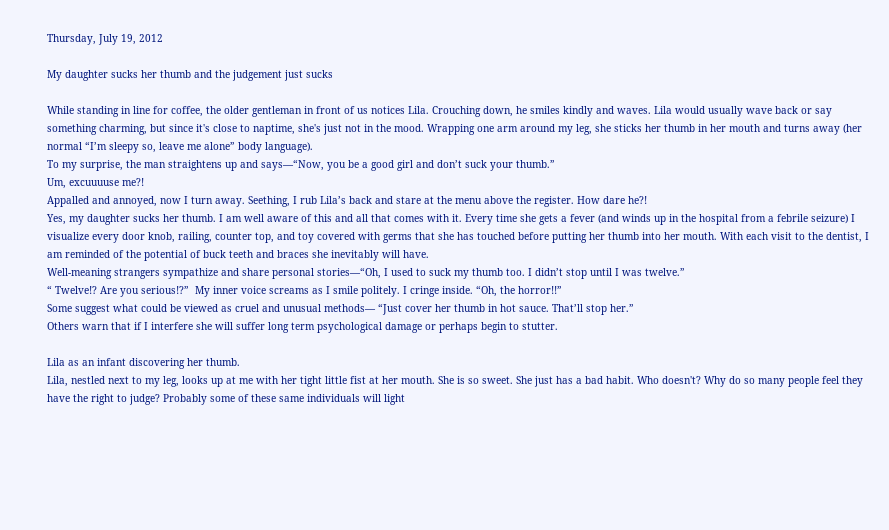Thursday, July 19, 2012

My daughter sucks her thumb and the judgement just sucks

While standing in line for coffee, the older gentleman in front of us notices Lila. Crouching down, he smiles kindly and waves. Lila would usually wave back or say something charming, but since it's close to naptime, she's just not in the mood. Wrapping one arm around my leg, she sticks her thumb in her mouth and turns away (her normal “I’m sleepy so, leave me alone” body language).
To my surprise, the man straightens up and says—“Now, you be a good girl and don’t suck your thumb.”
Um, excuuuuse me?!
Appalled and annoyed, now I turn away. Seething, I rub Lila’s back and stare at the menu above the register. How dare he?!
Yes, my daughter sucks her thumb. I am well aware of this and all that comes with it. Every time she gets a fever (and winds up in the hospital from a febrile seizure) I visualize every door knob, railing, counter top, and toy covered with germs that she has touched before putting her thumb into her mouth. With each visit to the dentist, I am reminded of the potential of buck teeth and braces she inevitably will have.
Well-meaning strangers sympathize and share personal stories—“Oh, I used to suck my thumb too. I didn’t stop until I was twelve.”
“ Twelve!? Are you serious!?”  My inner voice screams as I smile politely. I cringe inside. “Oh, the horror!!”
Some suggest what could be viewed as cruel and unusual methods— “Just cover her thumb in hot sauce. That’ll stop her.”
Others warn that if I interfere she will suffer long term psychological damage or perhaps begin to stutter.

Lila as an infant discovering her thumb.
Lila, nestled next to my leg, looks up at me with her tight little fist at her mouth. She is so sweet. She just has a bad habit. Who doesn't? Why do so many people feel they have the right to judge? Probably some of these same individuals will light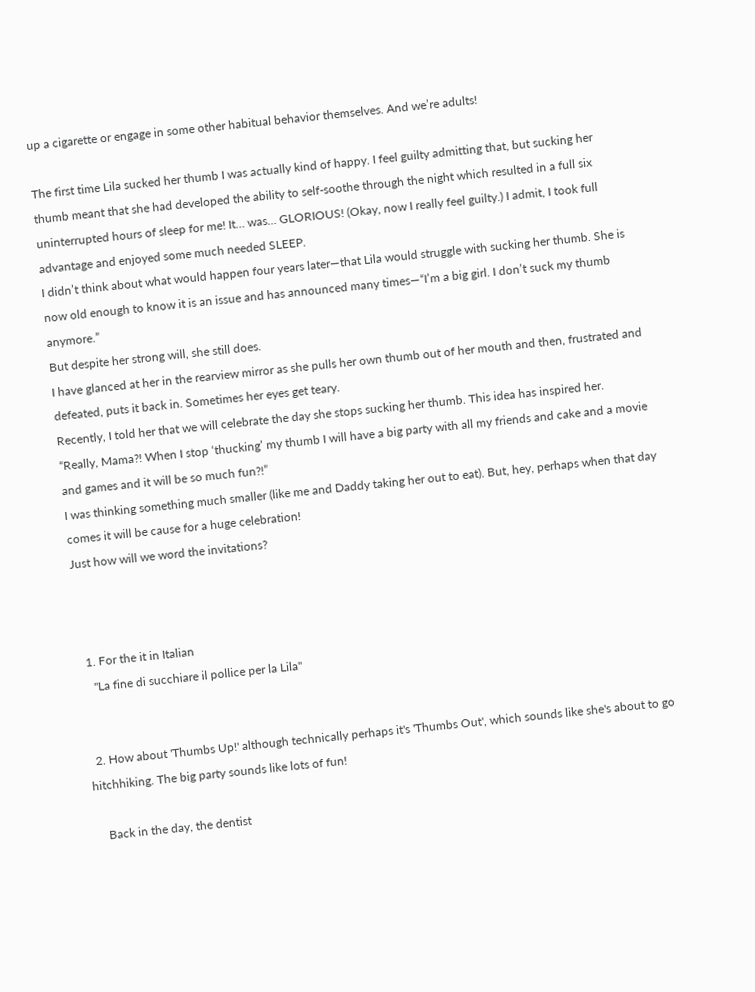up a cigarette or engage in some other habitual behavior themselves. And we’re adults!

The first time Lila sucked her thumb I was actually kind of happy. I feel guilty admitting that, but sucking her thumb meant that she had developed the ability to self-soothe through the night which resulted in a full six uninterrupted hours of sleep for me! It… was… GLORIOUS! (Okay, now I really feel guilty.) I admit, I took full advantage and enjoyed some much needed SLEEP.
I didn’t think about what would happen four years later—that Lila would struggle with sucking her thumb. She is now old enough to know it is an issue and has announced many times—“I’m a big girl. I don’t suck my thumb anymore.”
But despite her strong will, she still does.
I have glanced at her in the rearview mirror as she pulls her own thumb out of her mouth and then, frustrated and defeated, puts it back in. Sometimes her eyes get teary.
Recently, I told her that we will celebrate the day she stops sucking her thumb. This idea has inspired her.
“Really, Mama?! When I stop ‘thucking’ my thumb I will have a big party with all my friends and cake and a movie and games and it will be so much fun?!”
I was thinking something much smaller (like me and Daddy taking her out to eat). But, hey, perhaps when that day comes it will be cause for a huge celebration!
Just how will we word the invitations?



  1. For the it in Italian
    "La fine di succhiare il pollice per la Lila"


  2. How about 'Thumbs Up!' although technically perhaps it's 'Thumbs Out', which sounds like she's about to go hitchhiking. The big party sounds like lots of fun!

    Back in the day, the dentist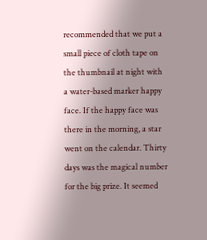recommended that we put a small piece of cloth tape on the thumbnail at night with a water-based marker happy face. If the happy face was there in the morning, a star went on the calendar. Thirty days was the magical number for the big prize. It seemed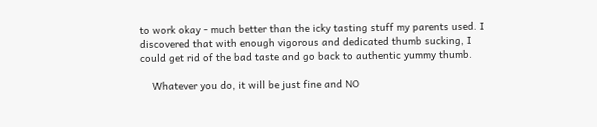to work okay - much better than the icky tasting stuff my parents used. I discovered that with enough vigorous and dedicated thumb sucking, I could get rid of the bad taste and go back to authentic yummy thumb.

    Whatever you do, it will be just fine and NO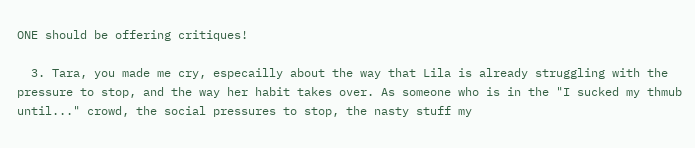ONE should be offering critiques!

  3. Tara, you made me cry, especailly about the way that Lila is already struggling with the pressure to stop, and the way her habit takes over. As someone who is in the "I sucked my thmub until..." crowd, the social pressures to stop, the nasty stuff my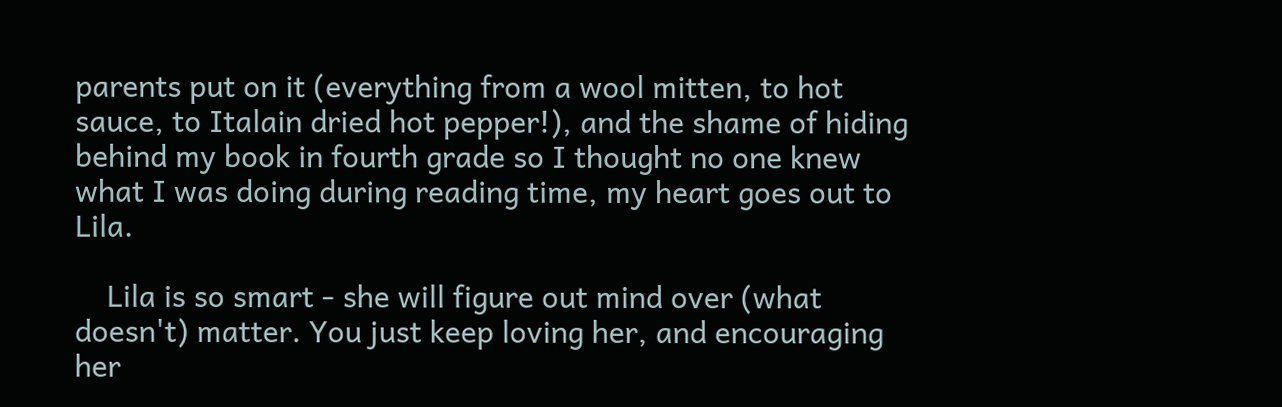parents put on it (everything from a wool mitten, to hot sauce, to Italain dried hot pepper!), and the shame of hiding behind my book in fourth grade so I thought no one knew what I was doing during reading time, my heart goes out to Lila.

    Lila is so smart - she will figure out mind over (what doesn't) matter. You just keep loving her, and encouraging her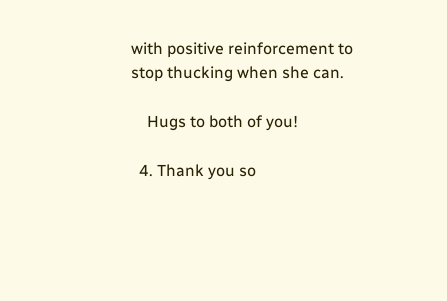with positive reinforcement to stop thucking when she can.

    Hugs to both of you!

  4. Thank you so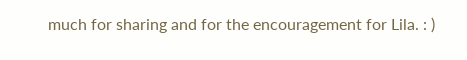much for sharing and for the encouragement for Lila. : )